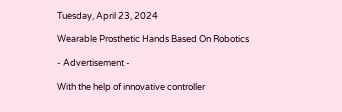Tuesday, April 23, 2024

Wearable Prosthetic Hands Based On Robotics

- Advertisement -

With the help of innovative controller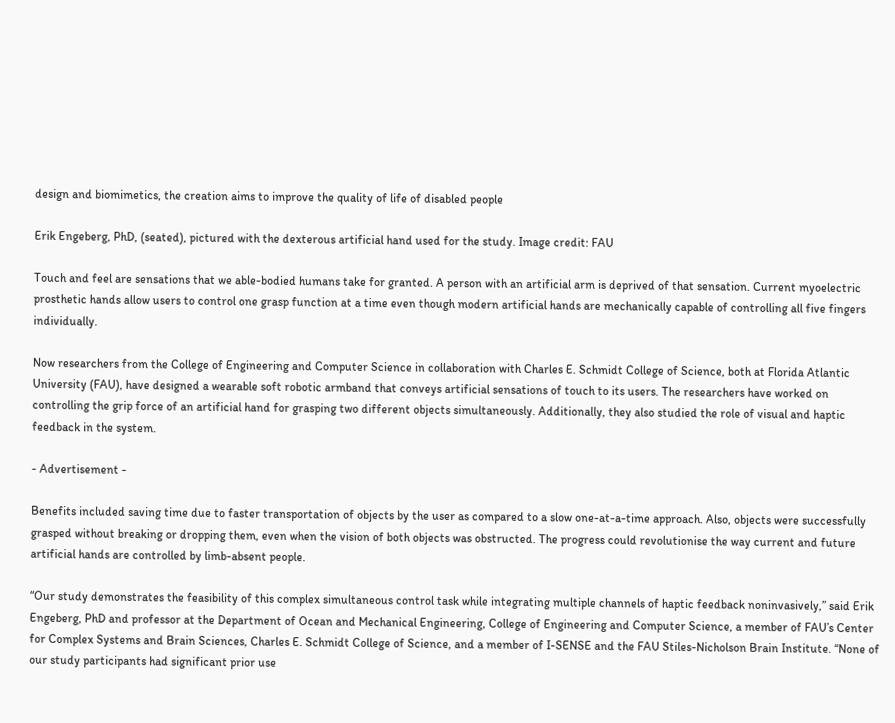design and biomimetics, the creation aims to improve the quality of life of disabled people

Erik Engeberg, PhD, (seated), pictured with the dexterous artificial hand used for the study. Image credit: FAU

Touch and feel are sensations that we able-bodied humans take for granted. A person with an artificial arm is deprived of that sensation. Current myoelectric prosthetic hands allow users to control one grasp function at a time even though modern artificial hands are mechanically capable of controlling all five fingers individually.

Now researchers from the College of Engineering and Computer Science in collaboration with Charles E. Schmidt College of Science, both at Florida Atlantic University (FAU), have designed a wearable soft robotic armband that conveys artificial sensations of touch to its users. The researchers have worked on controlling the grip force of an artificial hand for grasping two different objects simultaneously. Additionally, they also studied the role of visual and haptic feedback in the system.

- Advertisement -

Benefits included saving time due to faster transportation of objects by the user as compared to a slow one-at-a-time approach. Also, objects were successfully grasped without breaking or dropping them, even when the vision of both objects was obstructed. The progress could revolutionise the way current and future artificial hands are controlled by limb-absent people.

“Our study demonstrates the feasibility of this complex simultaneous control task while integrating multiple channels of haptic feedback noninvasively,” said Erik Engeberg, PhD and professor at the Department of Ocean and Mechanical Engineering, College of Engineering and Computer Science, a member of FAU’s Center for Complex Systems and Brain Sciences, Charles E. Schmidt College of Science, and a member of I-SENSE and the FAU Stiles-Nicholson Brain Institute. “None of our study participants had significant prior use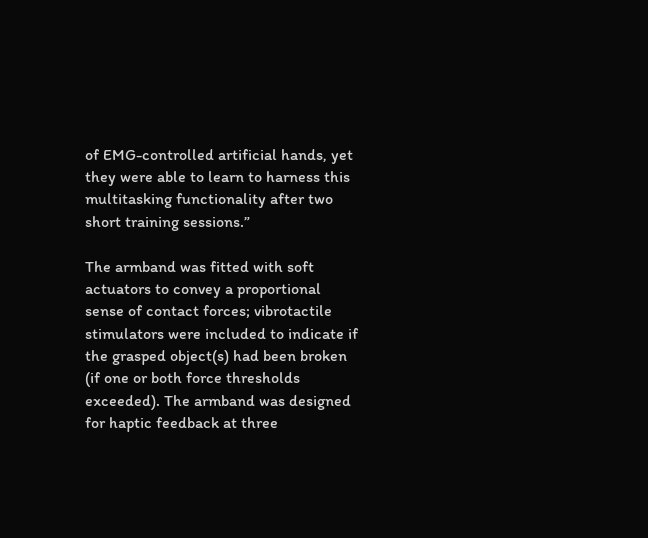of EMG-controlled artificial hands, yet they were able to learn to harness this multitasking functionality after two short training sessions.”

The armband was fitted with soft actuators to convey a proportional sense of contact forces; vibrotactile stimulators were included to indicate if the grasped object(s) had been broken (if one or both force thresholds exceeded). The armband was designed for haptic feedback at three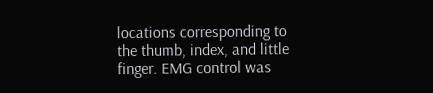locations corresponding to the thumb, index, and little finger. EMG control was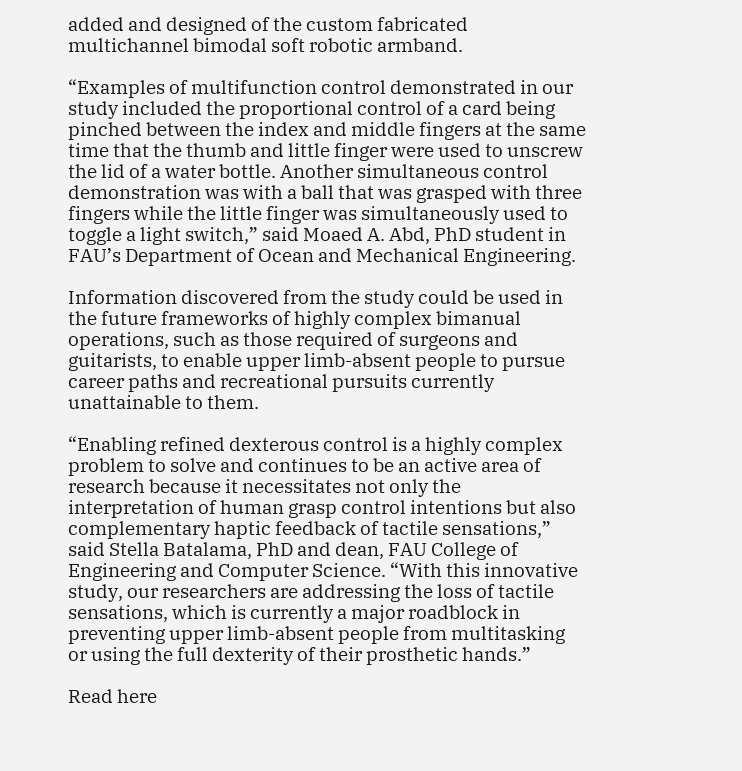added and designed of the custom fabricated multichannel bimodal soft robotic armband.

“Examples of multifunction control demonstrated in our study included the proportional control of a card being pinched between the index and middle fingers at the same time that the thumb and little finger were used to unscrew the lid of a water bottle. Another simultaneous control demonstration was with a ball that was grasped with three fingers while the little finger was simultaneously used to toggle a light switch,” said Moaed A. Abd, PhD student in FAU’s Department of Ocean and Mechanical Engineering.

Information discovered from the study could be used in the future frameworks of highly complex bimanual operations, such as those required of surgeons and guitarists, to enable upper limb-absent people to pursue career paths and recreational pursuits currently unattainable to them.

“Enabling refined dexterous control is a highly complex problem to solve and continues to be an active area of research because it necessitates not only the interpretation of human grasp control intentions but also complementary haptic feedback of tactile sensations,” said Stella Batalama, PhD and dean, FAU College of Engineering and Computer Science. “With this innovative study, our researchers are addressing the loss of tactile sensations, which is currently a major roadblock in preventing upper limb-absent people from multitasking or using the full dexterity of their prosthetic hands.”

Read here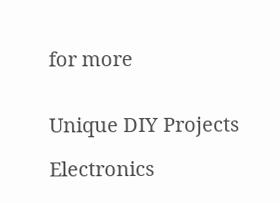for more


Unique DIY Projects

Electronics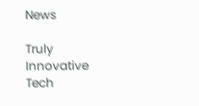News

Truly Innovative Tech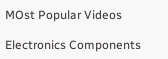MOst Popular Videos

Electronics Components